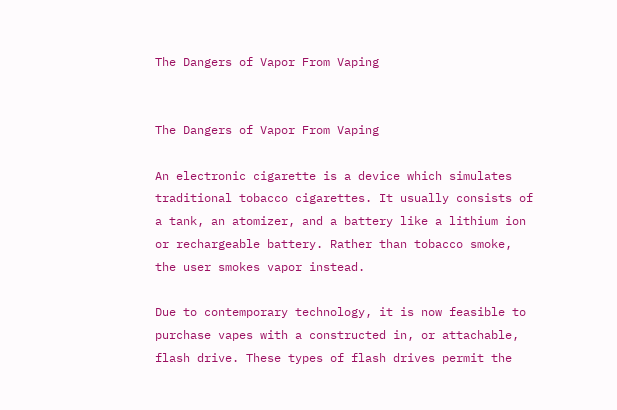The Dangers of Vapor From Vaping


The Dangers of Vapor From Vaping

An electronic cigarette is a device which simulates traditional tobacco cigarettes. It usually consists of a tank, an atomizer, and a battery like a lithium ion or rechargeable battery. Rather than tobacco smoke, the user smokes vapor instead.

Due to contemporary technology, it is now feasible to purchase vapes with a constructed in, or attachable, flash drive. These types of flash drives permit the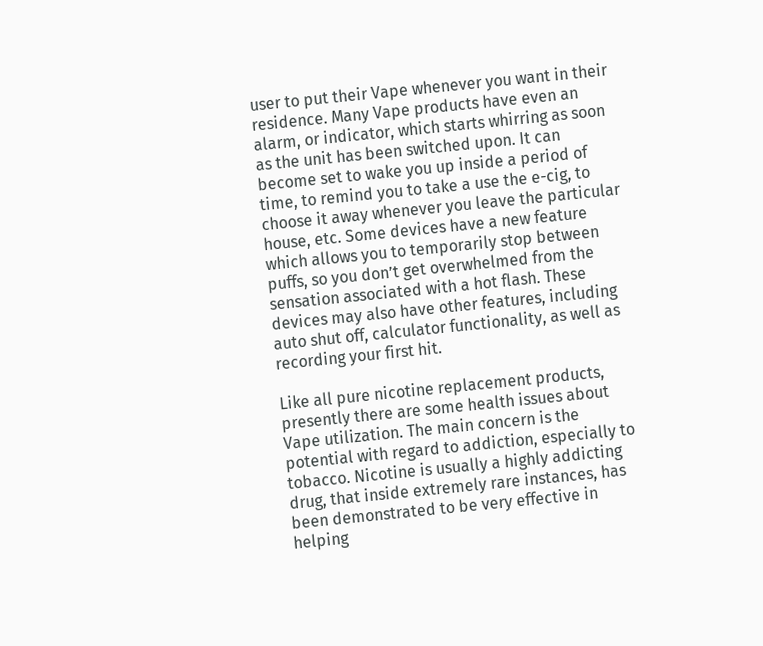user to put their Vape whenever you want in their residence. Many Vape products have even an alarm, or indicator, which starts whirring as soon as the unit has been switched upon. It can become set to wake you up inside a period of time, to remind you to take a use the e-cig, to choose it away whenever you leave the particular house, etc. Some devices have a new feature which allows you to temporarily stop between puffs, so you don’t get overwhelmed from the sensation associated with a hot flash. These devices may also have other features, including auto shut off, calculator functionality, as well as recording your first hit.

Like all pure nicotine replacement products, presently there are some health issues about Vape utilization. The main concern is the potential with regard to addiction, especially to tobacco. Nicotine is usually a highly addicting drug, that inside extremely rare instances, has been demonstrated to be very effective in helping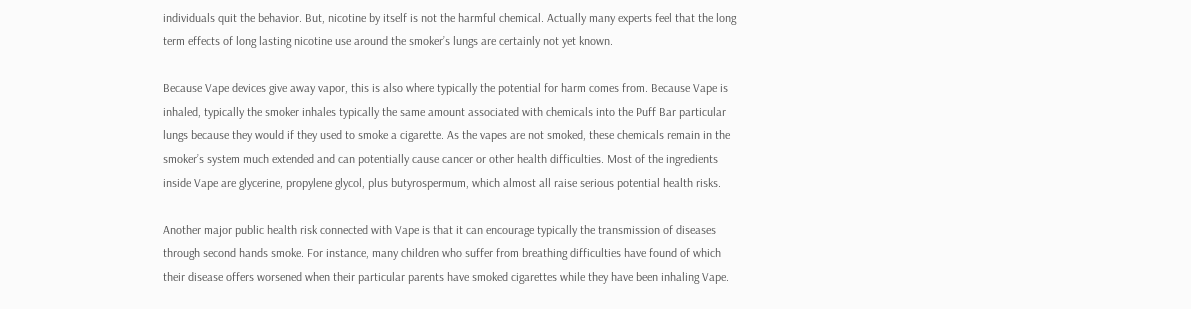individuals quit the behavior. But, nicotine by itself is not the harmful chemical. Actually many experts feel that the long term effects of long lasting nicotine use around the smoker’s lungs are certainly not yet known.

Because Vape devices give away vapor, this is also where typically the potential for harm comes from. Because Vape is inhaled, typically the smoker inhales typically the same amount associated with chemicals into the Puff Bar particular lungs because they would if they used to smoke a cigarette. As the vapes are not smoked, these chemicals remain in the smoker’s system much extended and can potentially cause cancer or other health difficulties. Most of the ingredients inside Vape are glycerine, propylene glycol, plus butyrospermum, which almost all raise serious potential health risks.

Another major public health risk connected with Vape is that it can encourage typically the transmission of diseases through second hands smoke. For instance, many children who suffer from breathing difficulties have found of which their disease offers worsened when their particular parents have smoked cigarettes while they have been inhaling Vape.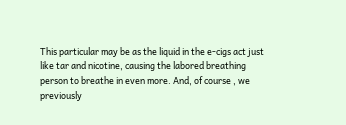This particular may be as the liquid in the e-cigs act just like tar and nicotine, causing the labored breathing person to breathe in even more. And, of course , we previously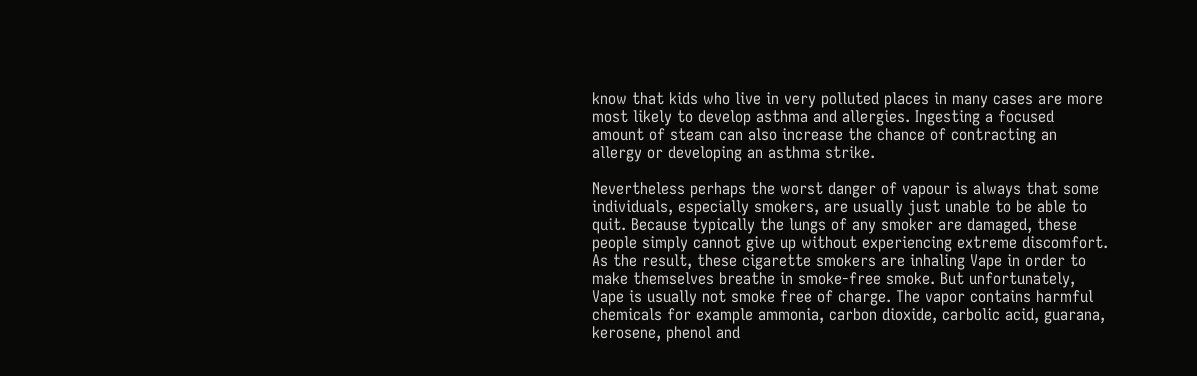know that kids who live in very polluted places in many cases are more most likely to develop asthma and allergies. Ingesting a focused amount of steam can also increase the chance of contracting an allergy or developing an asthma strike.

Nevertheless perhaps the worst danger of vapour is always that some individuals, especially smokers, are usually just unable to be able to quit. Because typically the lungs of any smoker are damaged, these people simply cannot give up without experiencing extreme discomfort. As the result, these cigarette smokers are inhaling Vape in order to make themselves breathe in smoke-free smoke. But unfortunately, Vape is usually not smoke free of charge. The vapor contains harmful chemicals for example ammonia, carbon dioxide, carbolic acid, guarana, kerosene, phenol and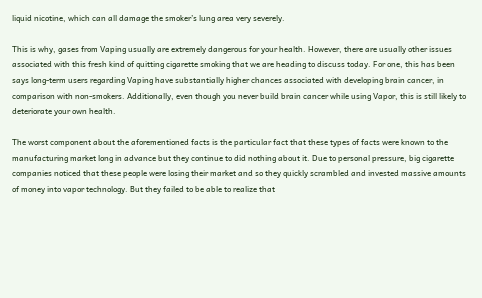liquid nicotine, which can all damage the smoker’s lung area very severely.

This is why, gases from Vaping usually are extremely dangerous for your health. However, there are usually other issues associated with this fresh kind of quitting cigarette smoking that we are heading to discuss today. For one, this has been says long-term users regarding Vaping have substantially higher chances associated with developing brain cancer, in comparison with non-smokers. Additionally, even though you never build brain cancer while using Vapor, this is still likely to deteriorate your own health.

The worst component about the aforementioned facts is the particular fact that these types of facts were known to the manufacturing market long in advance but they continue to did nothing about it. Due to personal pressure, big cigarette companies noticed that these people were losing their market and so they quickly scrambled and invested massive amounts of money into vapor technology. But they failed to be able to realize that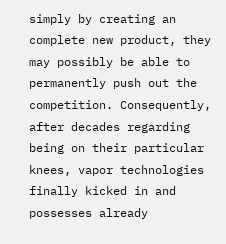simply by creating an complete new product, they may possibly be able to permanently push out the competition. Consequently, after decades regarding being on their particular knees, vapor technologies finally kicked in and possesses already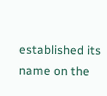established its name on the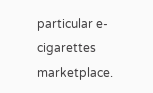particular e-cigarettes marketplace.